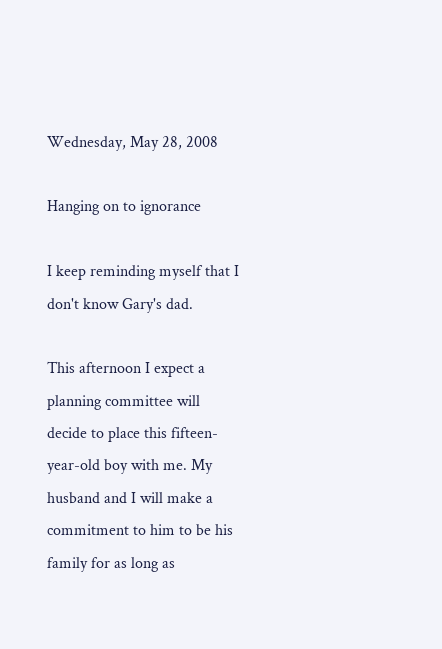Wednesday, May 28, 2008

Hanging on to ignorance

I keep reminding myself that I don't know Gary's dad.

This afternoon I expect a planning committee will decide to place this fifteen-year-old boy with me. My husband and I will make a commitment to him to be his family for as long as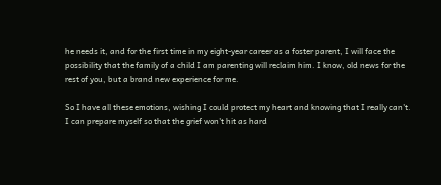he needs it, and for the first time in my eight-year career as a foster parent, I will face the possibility that the family of a child I am parenting will reclaim him. I know, old news for the rest of you, but a brand new experience for me.

So I have all these emotions, wishing I could protect my heart and knowing that I really can't. I can prepare myself so that the grief won't hit as hard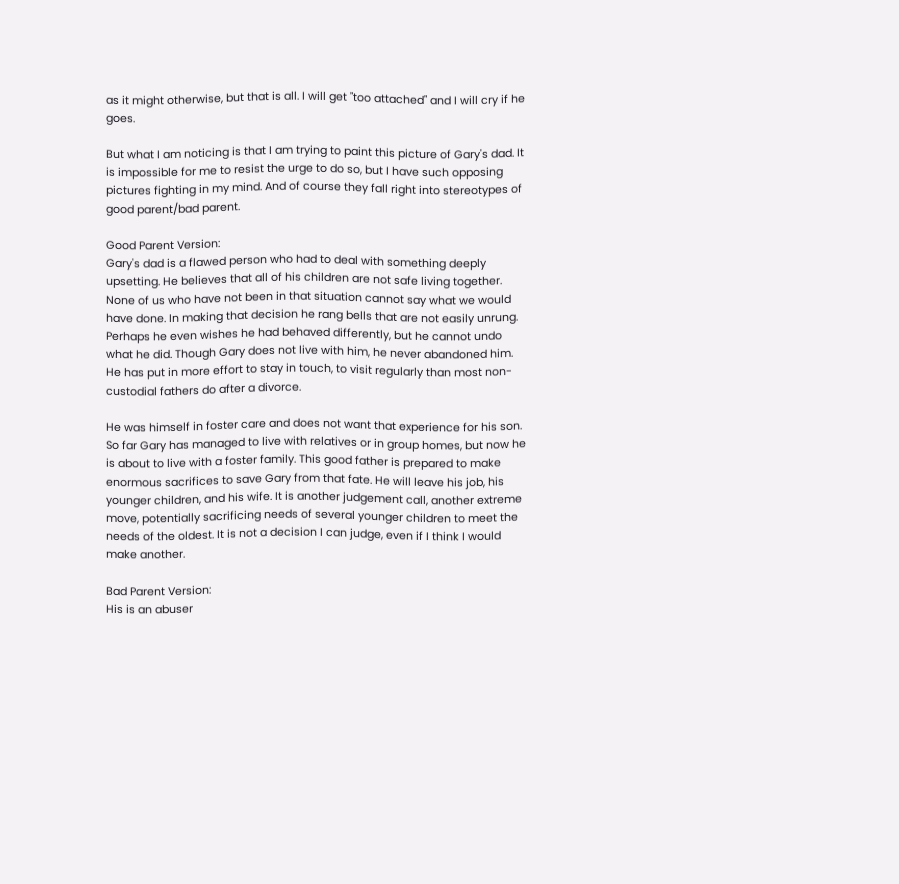as it might otherwise, but that is all. I will get "too attached" and I will cry if he goes.

But what I am noticing is that I am trying to paint this picture of Gary's dad. It is impossible for me to resist the urge to do so, but I have such opposing pictures fighting in my mind. And of course they fall right into stereotypes of good parent/bad parent.

Good Parent Version:
Gary's dad is a flawed person who had to deal with something deeply upsetting. He believes that all of his children are not safe living together. None of us who have not been in that situation cannot say what we would have done. In making that decision he rang bells that are not easily unrung. Perhaps he even wishes he had behaved differently, but he cannot undo what he did. Though Gary does not live with him, he never abandoned him. He has put in more effort to stay in touch, to visit regularly than most non-custodial fathers do after a divorce.

He was himself in foster care and does not want that experience for his son. So far Gary has managed to live with relatives or in group homes, but now he is about to live with a foster family. This good father is prepared to make enormous sacrifices to save Gary from that fate. He will leave his job, his younger children, and his wife. It is another judgement call, another extreme move, potentially sacrificing needs of several younger children to meet the needs of the oldest. It is not a decision I can judge, even if I think I would make another.

Bad Parent Version:
His is an abuser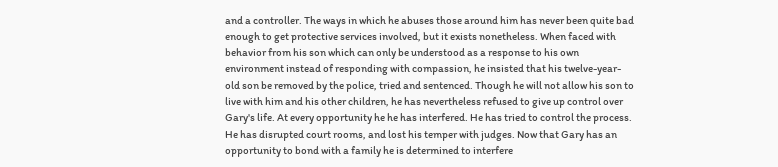and a controller. The ways in which he abuses those around him has never been quite bad enough to get protective services involved, but it exists nonetheless. When faced with behavior from his son which can only be understood as a response to his own environment instead of responding with compassion, he insisted that his twelve-year-old son be removed by the police, tried and sentenced. Though he will not allow his son to live with him and his other children, he has nevertheless refused to give up control over Gary's life. At every opportunity he he has interfered. He has tried to control the process. He has disrupted court rooms, and lost his temper with judges. Now that Gary has an opportunity to bond with a family he is determined to interfere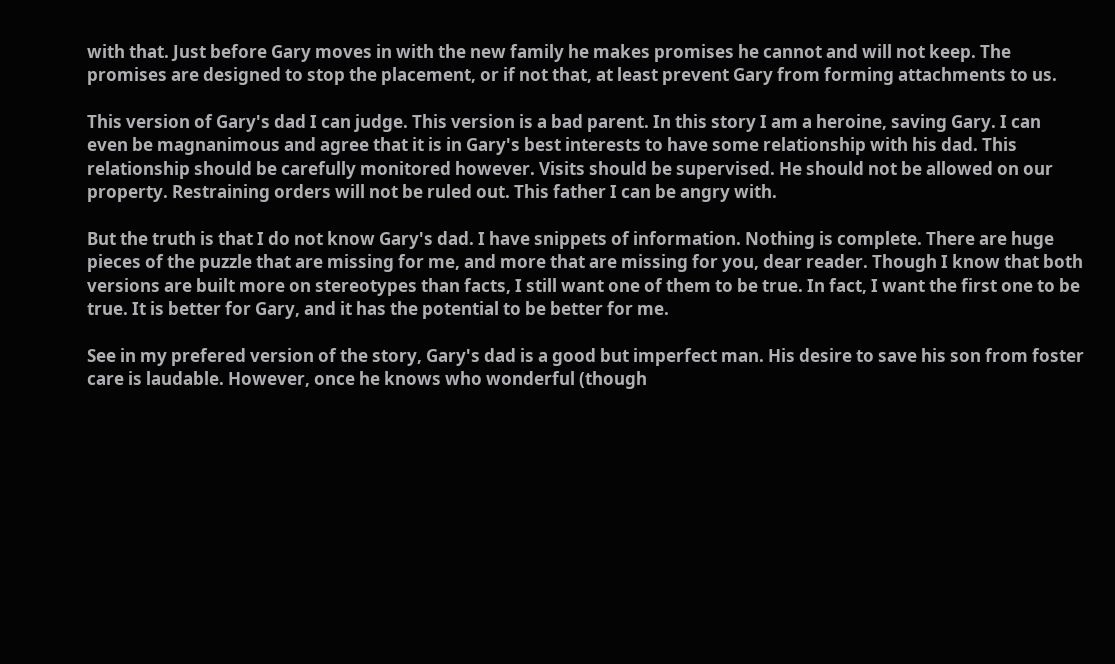with that. Just before Gary moves in with the new family he makes promises he cannot and will not keep. The promises are designed to stop the placement, or if not that, at least prevent Gary from forming attachments to us.

This version of Gary's dad I can judge. This version is a bad parent. In this story I am a heroine, saving Gary. I can even be magnanimous and agree that it is in Gary's best interests to have some relationship with his dad. This relationship should be carefully monitored however. Visits should be supervised. He should not be allowed on our property. Restraining orders will not be ruled out. This father I can be angry with.

But the truth is that I do not know Gary's dad. I have snippets of information. Nothing is complete. There are huge pieces of the puzzle that are missing for me, and more that are missing for you, dear reader. Though I know that both versions are built more on stereotypes than facts, I still want one of them to be true. In fact, I want the first one to be true. It is better for Gary, and it has the potential to be better for me.

See in my prefered version of the story, Gary's dad is a good but imperfect man. His desire to save his son from foster care is laudable. However, once he knows who wonderful (though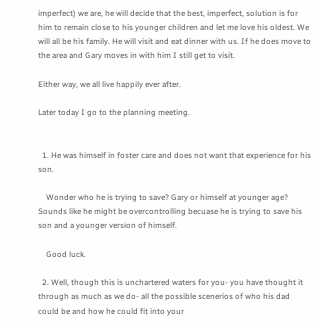imperfect) we are, he will decide that the best, imperfect, solution is for him to remain close to his younger children and let me love his oldest. We will all be his family. He will visit and eat dinner with us. If he does move to the area and Gary moves in with him I still get to visit.

Either way, we all live happily ever after.

Later today I go to the planning meeting.


  1. He was himself in foster care and does not want that experience for his son.

    Wonder who he is trying to save? Gary or himself at younger age? Sounds like he might be overcontrolling becuase he is trying to save his son and a younger version of himself.

    Good luck.

  2. Well, though this is unchartered waters for you- you have thought it through as much as we do- all the possible scenerios of who his dad could be and how he could fit into your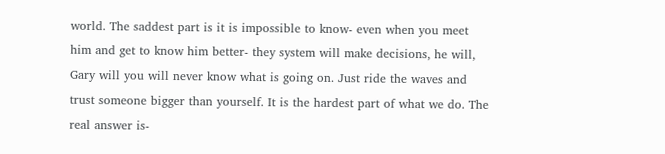world. The saddest part is it is impossible to know- even when you meet him and get to know him better- they system will make decisions, he will, Gary will you will never know what is going on. Just ride the waves and trust someone bigger than yourself. It is the hardest part of what we do. The real answer is-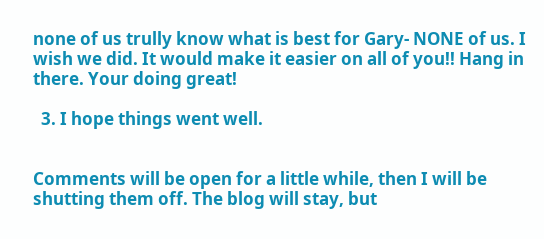none of us trully know what is best for Gary- NONE of us. I wish we did. It would make it easier on all of you!! Hang in there. Your doing great!

  3. I hope things went well.


Comments will be open for a little while, then I will be shutting them off. The blog will stay, but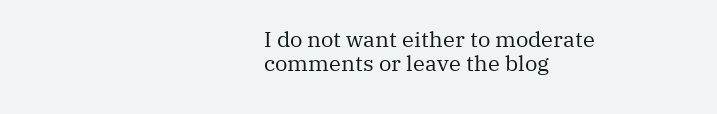I do not want either to moderate comments or leave the blog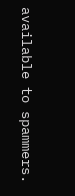available to spammers.